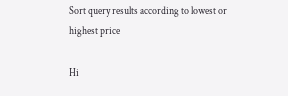Sort query results according to lowest or highest price

Hi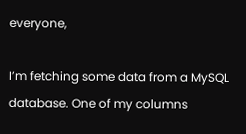everyone,

I’m fetching some data from a MySQL database. One of my columns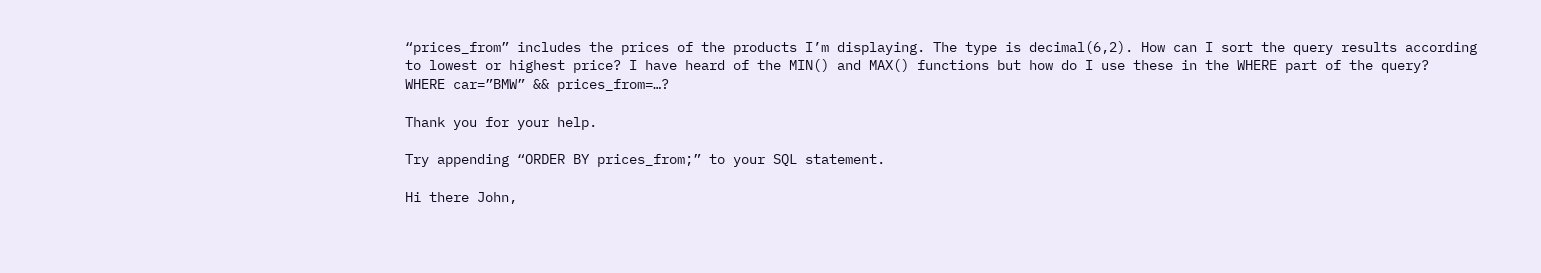“prices_from” includes the prices of the products I’m displaying. The type is decimal(6,2). How can I sort the query results according to lowest or highest price? I have heard of the MIN() and MAX() functions but how do I use these in the WHERE part of the query?
WHERE car=”BMW” && prices_from=…?

Thank you for your help.

Try appending “ORDER BY prices_from;” to your SQL statement.

Hi there John,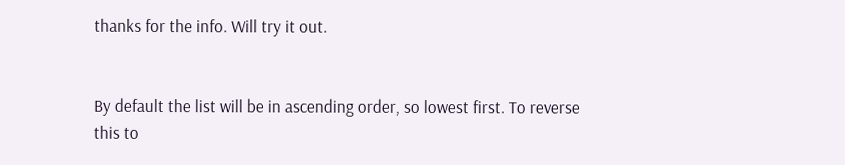thanks for the info. Will try it out.


By default the list will be in ascending order, so lowest first. To reverse this to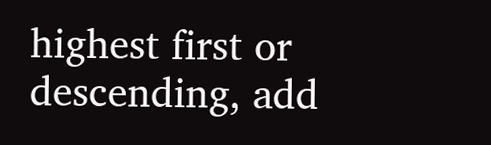highest first or descending, add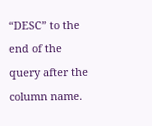“DESC” to the end of the query after the column name.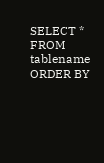SELECT * FROM tablename ORDER BY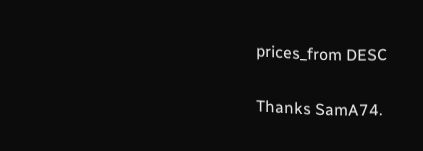prices_from DESC

Thanks SamA74.